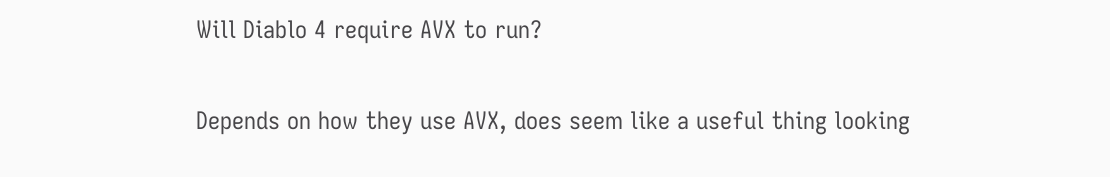Will Diablo 4 require AVX to run?

Depends on how they use AVX, does seem like a useful thing looking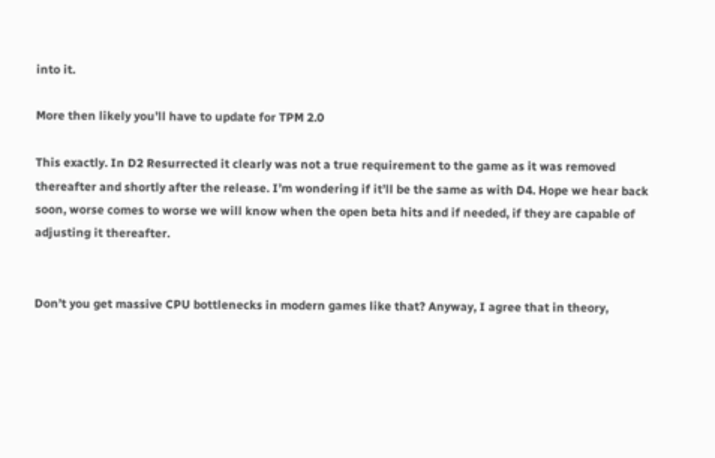into it.

More then likely you’ll have to update for TPM 2.0

This exactly. In D2 Resurrected it clearly was not a true requirement to the game as it was removed thereafter and shortly after the release. I’m wondering if it’ll be the same as with D4. Hope we hear back soon, worse comes to worse we will know when the open beta hits and if needed, if they are capable of adjusting it thereafter.


Don’t you get massive CPU bottlenecks in modern games like that? Anyway, I agree that in theory,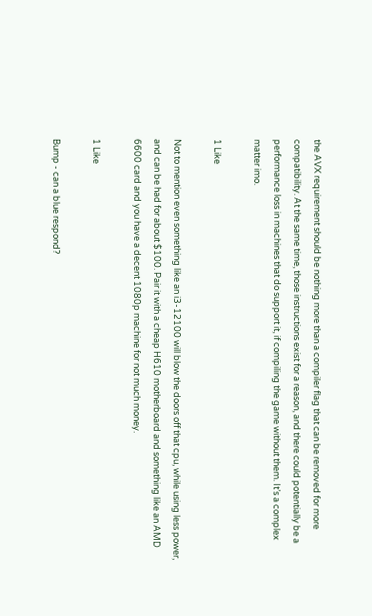the AVX requirement should be nothing more than a compiler flag that can be removed for more compatibility. At the same time, those instructions exist for a reason, and there could potentially be a performance loss in machines that do support it, if compiling the game without them. It’s a complex matter imo.

1 Like

Not to mention even something like an i3-12100 will blow the doors off that cpu, while using less power, and can be had for about $100. Pair it with a cheap H610 motherboard and something like an AMD 6600 card and you have a decent 1080p machine for not much money.

1 Like

Bump - can a blue respond?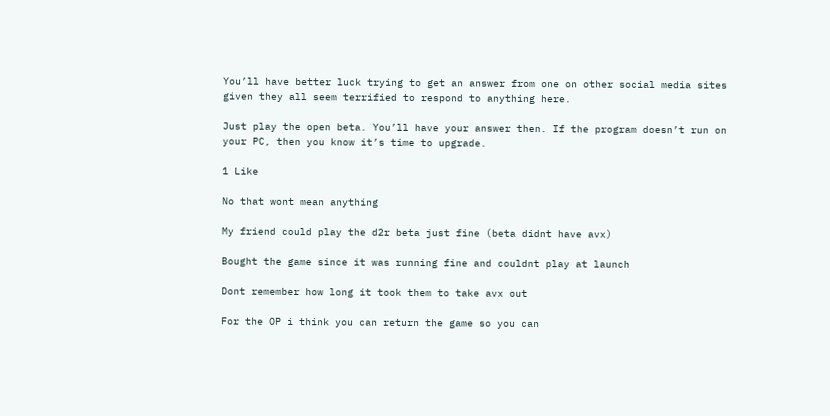You’ll have better luck trying to get an answer from one on other social media sites given they all seem terrified to respond to anything here.

Just play the open beta. You’ll have your answer then. If the program doesn’t run on your PC, then you know it’s time to upgrade.

1 Like

No that wont mean anything

My friend could play the d2r beta just fine (beta didnt have avx)

Bought the game since it was running fine and couldnt play at launch

Dont remember how long it took them to take avx out

For the OP i think you can return the game so you can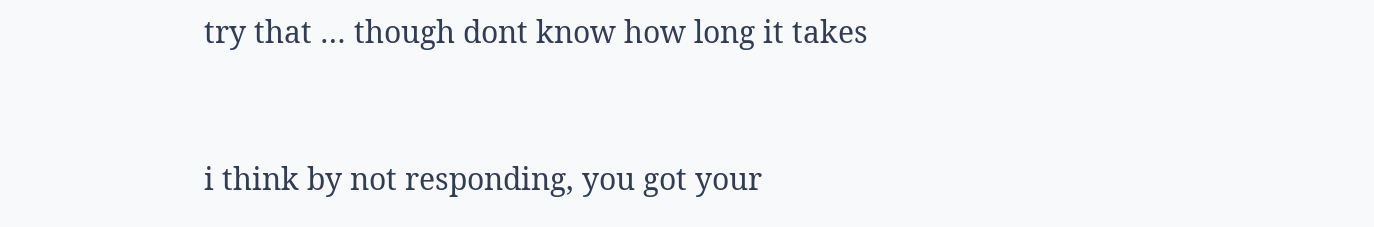try that … though dont know how long it takes


i think by not responding, you got your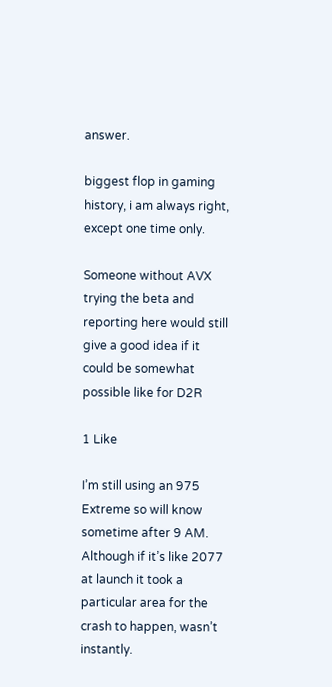answer.

biggest flop in gaming history, i am always right, except one time only.

Someone without AVX trying the beta and reporting here would still give a good idea if it could be somewhat possible like for D2R

1 Like

I’m still using an 975 Extreme so will know sometime after 9 AM. Although if it’s like 2077 at launch it took a particular area for the crash to happen, wasn’t instantly.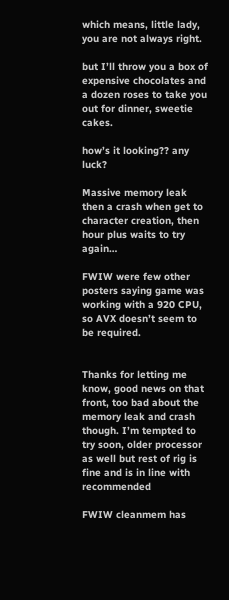which means, little lady, you are not always right.

but I’ll throw you a box of expensive chocolates and a dozen roses to take you out for dinner, sweetie cakes.

how’s it looking?? any luck?

Massive memory leak then a crash when get to character creation, then hour plus waits to try again…

FWIW were few other posters saying game was working with a 920 CPU, so AVX doesn’t seem to be required.


Thanks for letting me know, good news on that front, too bad about the memory leak and crash though. I’m tempted to try soon, older processor as well but rest of rig is fine and is in line with recommended

FWIW cleanmem has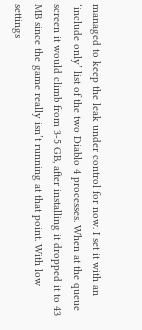managed to keep the leak under control for now. I set it with an ‘include only’ list of the two Diablo 4 processes. When at the queue screen it would climb from 3-5 GB, after installing it dropped it to 43 MB since the game really isn’t running at that point. With low settings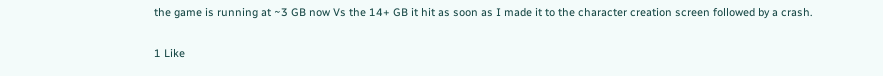the game is running at ~3 GB now Vs the 14+ GB it hit as soon as I made it to the character creation screen followed by a crash.

1 Like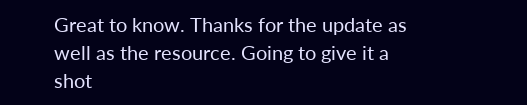Great to know. Thanks for the update as well as the resource. Going to give it a shot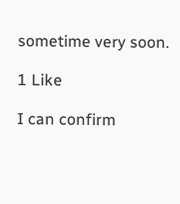sometime very soon.

1 Like

I can confirm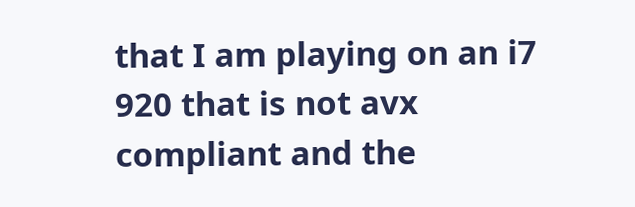that I am playing on an i7 920 that is not avx compliant and the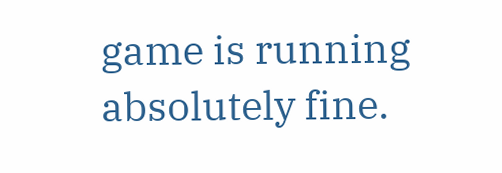game is running absolutely fine.